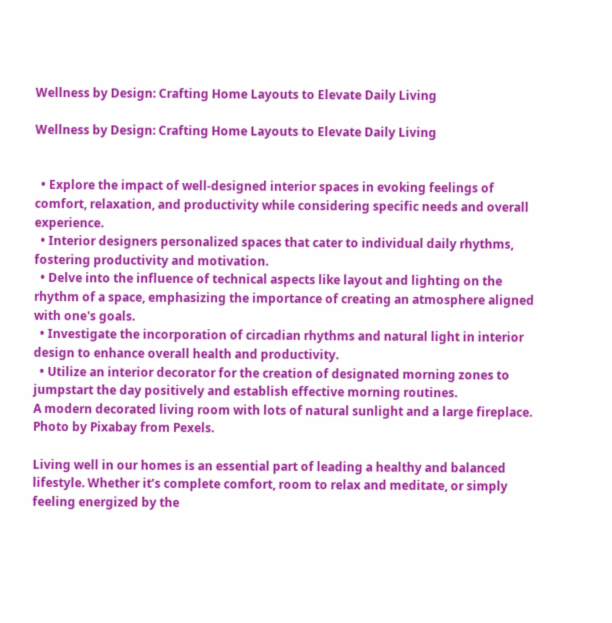Wellness by Design: Crafting Home Layouts to Elevate Daily Living

Wellness by Design: Crafting Home Layouts to Elevate Daily Living


  • Explore the impact of well-designed interior spaces in evoking feelings of comfort, relaxation, and productivity while considering specific needs and overall experience.
  • Interior designers personalized spaces that cater to individual daily rhythms, fostering productivity and motivation.
  • Delve into the influence of technical aspects like layout and lighting on the rhythm of a space, emphasizing the importance of creating an atmosphere aligned with one's goals.
  • Investigate the incorporation of circadian rhythms and natural light in interior design to enhance overall health and productivity.
  • Utilize an interior decorator for the creation of designated morning zones to jumpstart the day positively and establish effective morning routines.
A modern decorated living room with lots of natural sunlight and a large fireplace.
Photo by Pixabay from Pexels.

Living well in our homes is an essential part of leading a healthy and balanced lifestyle. Whether it’s complete comfort, room to relax and meditate, or simply feeling energized by the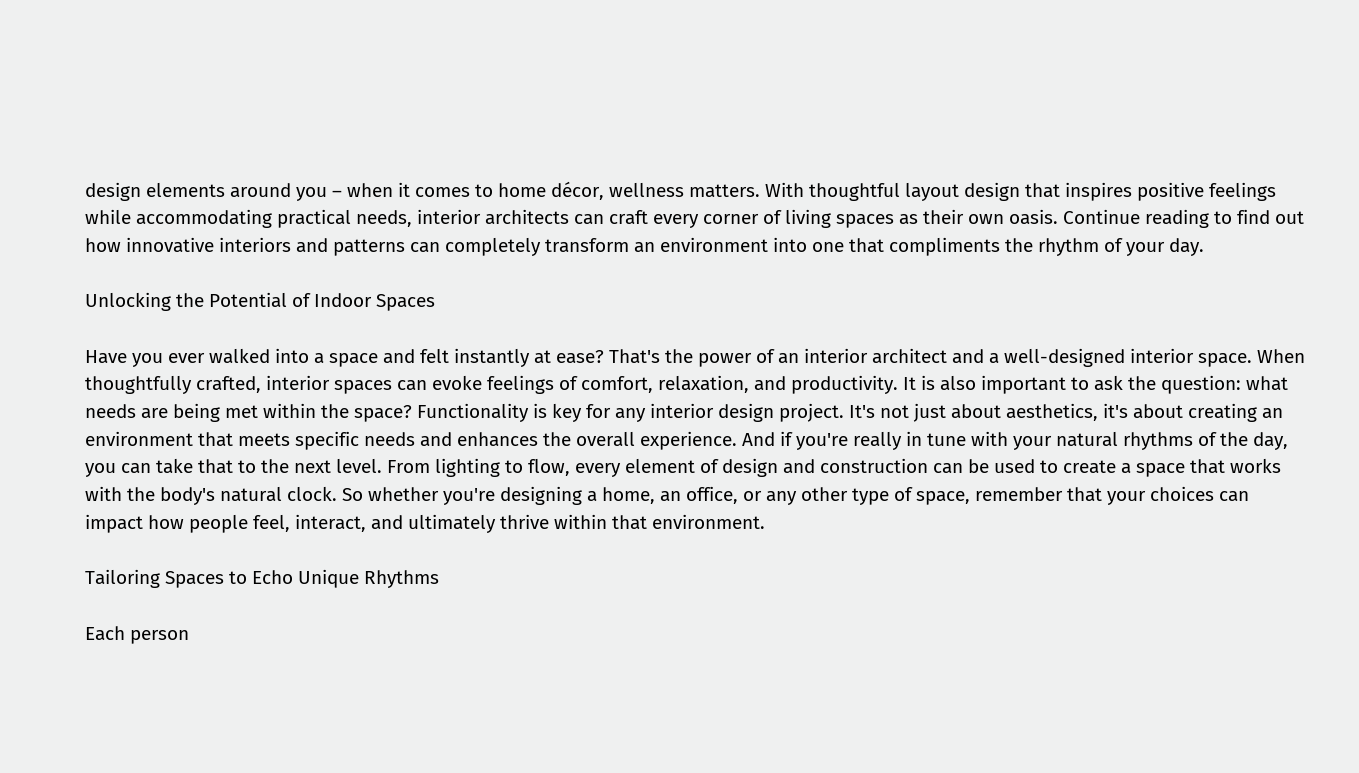design elements around you – when it comes to home décor, wellness matters. With thoughtful layout design that inspires positive feelings while accommodating practical needs, interior architects can craft every corner of living spaces as their own oasis. Continue reading to find out how innovative interiors and patterns can completely transform an environment into one that compliments the rhythm of your day.

Unlocking the Potential of Indoor Spaces

Have you ever walked into a space and felt instantly at ease? That's the power of an interior architect and a well-designed interior space. When thoughtfully crafted, interior spaces can evoke feelings of comfort, relaxation, and productivity. It is also important to ask the question: what needs are being met within the space? Functionality is key for any interior design project. It's not just about aesthetics, it's about creating an environment that meets specific needs and enhances the overall experience. And if you're really in tune with your natural rhythms of the day, you can take that to the next level. From lighting to flow, every element of design and construction can be used to create a space that works with the body's natural clock. So whether you're designing a home, an office, or any other type of space, remember that your choices can impact how people feel, interact, and ultimately thrive within that environment.

Tailoring Spaces to Echo Unique Rhythms

Each person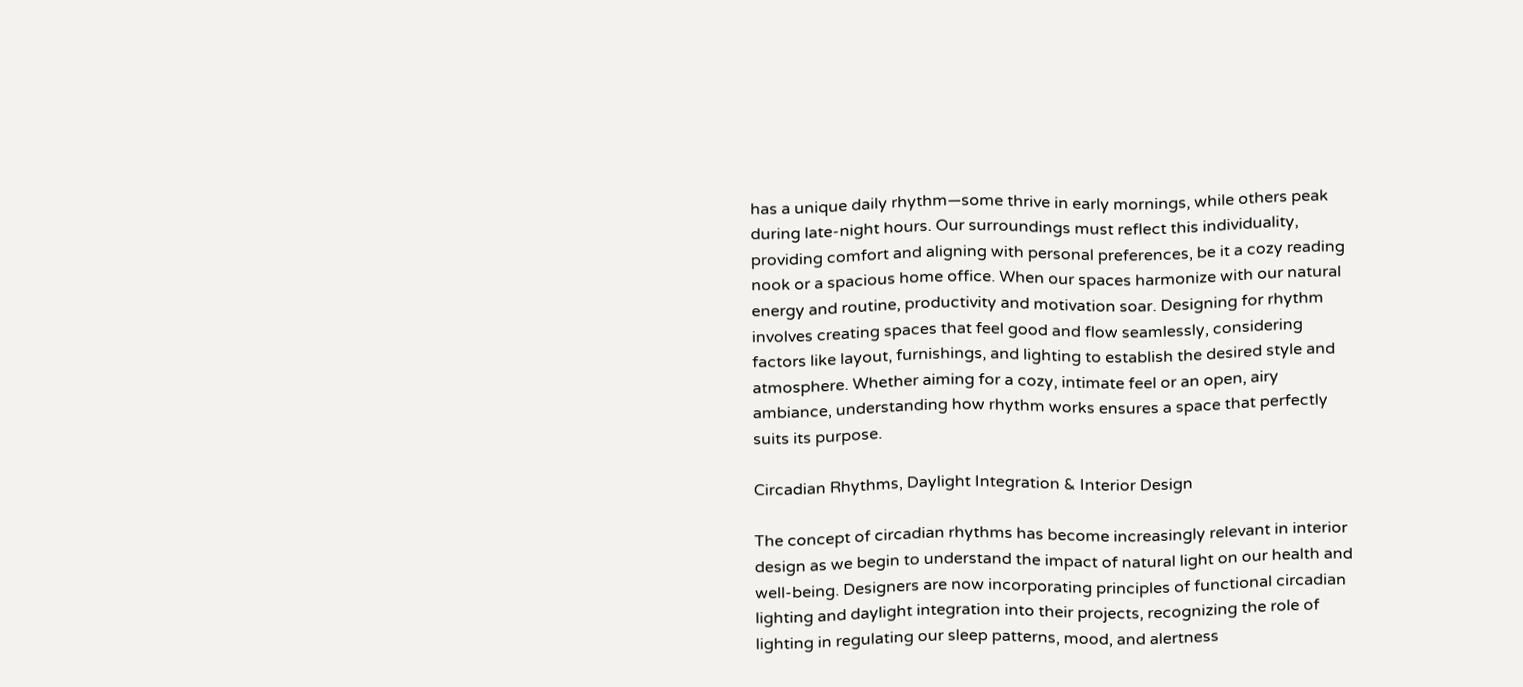has a unique daily rhythm—some thrive in early mornings, while others peak during late-night hours. Our surroundings must reflect this individuality, providing comfort and aligning with personal preferences, be it a cozy reading nook or a spacious home office. When our spaces harmonize with our natural energy and routine, productivity and motivation soar. Designing for rhythm involves creating spaces that feel good and flow seamlessly, considering factors like layout, furnishings, and lighting to establish the desired style and atmosphere. Whether aiming for a cozy, intimate feel or an open, airy ambiance, understanding how rhythm works ensures a space that perfectly suits its purpose.

Circadian Rhythms, Daylight Integration & Interior Design

The concept of circadian rhythms has become increasingly relevant in interior design as we begin to understand the impact of natural light on our health and well-being. Designers are now incorporating principles of functional circadian lighting and daylight integration into their projects, recognizing the role of lighting in regulating our sleep patterns, mood, and alertness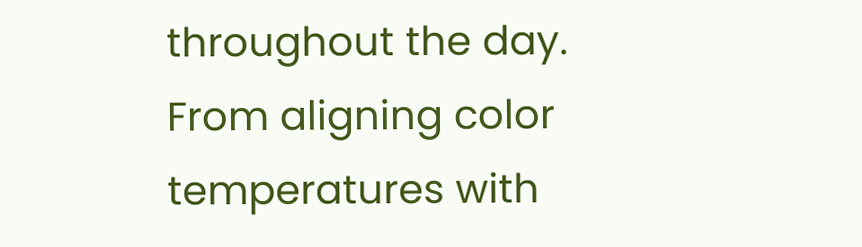throughout the day. From aligning color temperatures with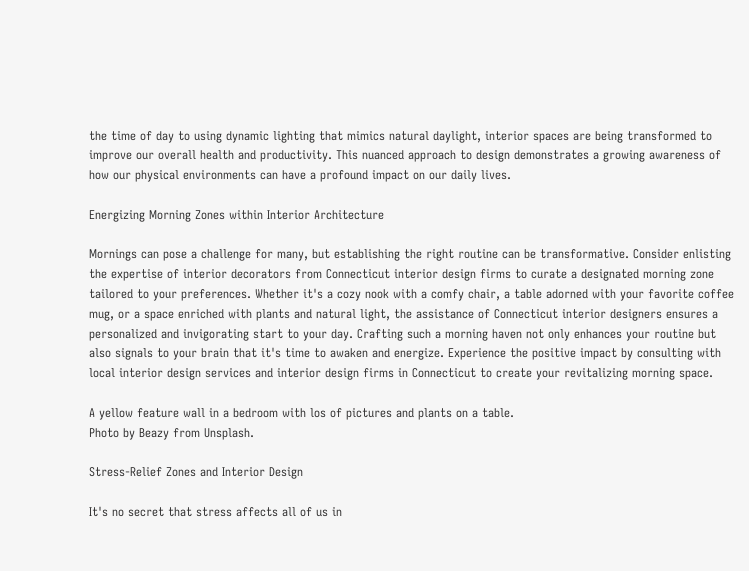the time of day to using dynamic lighting that mimics natural daylight, interior spaces are being transformed to improve our overall health and productivity. This nuanced approach to design demonstrates a growing awareness of how our physical environments can have a profound impact on our daily lives.

Energizing Morning Zones within Interior Architecture

Mornings can pose a challenge for many, but establishing the right routine can be transformative. Consider enlisting the expertise of interior decorators from Connecticut interior design firms to curate a designated morning zone tailored to your preferences. Whether it's a cozy nook with a comfy chair, a table adorned with your favorite coffee mug, or a space enriched with plants and natural light, the assistance of Connecticut interior designers ensures a personalized and invigorating start to your day. Crafting such a morning haven not only enhances your routine but also signals to your brain that it's time to awaken and energize. Experience the positive impact by consulting with local interior design services and interior design firms in Connecticut to create your revitalizing morning space.

A yellow feature wall in a bedroom with los of pictures and plants on a table.
Photo by Beazy from Unsplash.

Stress-Relief Zones and Interior Design

It's no secret that stress affects all of us in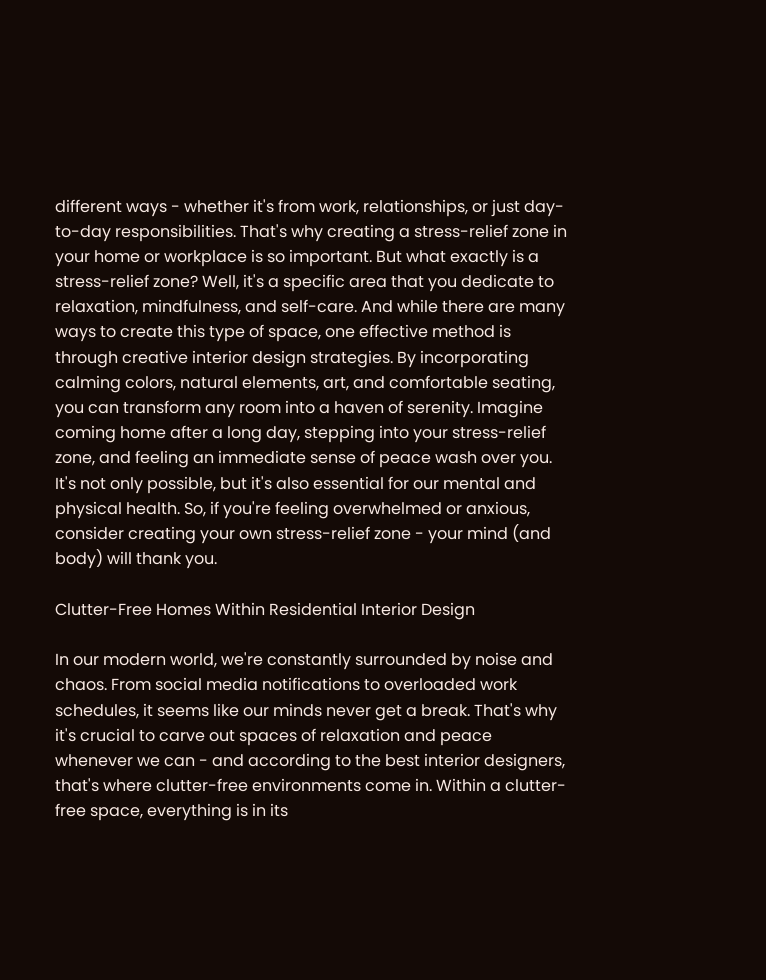different ways - whether it's from work, relationships, or just day-to-day responsibilities. That's why creating a stress-relief zone in your home or workplace is so important. But what exactly is a stress-relief zone? Well, it's a specific area that you dedicate to relaxation, mindfulness, and self-care. And while there are many ways to create this type of space, one effective method is through creative interior design strategies. By incorporating calming colors, natural elements, art, and comfortable seating, you can transform any room into a haven of serenity. Imagine coming home after a long day, stepping into your stress-relief zone, and feeling an immediate sense of peace wash over you. It's not only possible, but it's also essential for our mental and physical health. So, if you're feeling overwhelmed or anxious, consider creating your own stress-relief zone - your mind (and body) will thank you.

Clutter-Free Homes Within Residential Interior Design

In our modern world, we're constantly surrounded by noise and chaos. From social media notifications to overloaded work schedules, it seems like our minds never get a break. That's why it's crucial to carve out spaces of relaxation and peace whenever we can - and according to the best interior designers, that's where clutter-free environments come in. Within a clutter-free space, everything is in its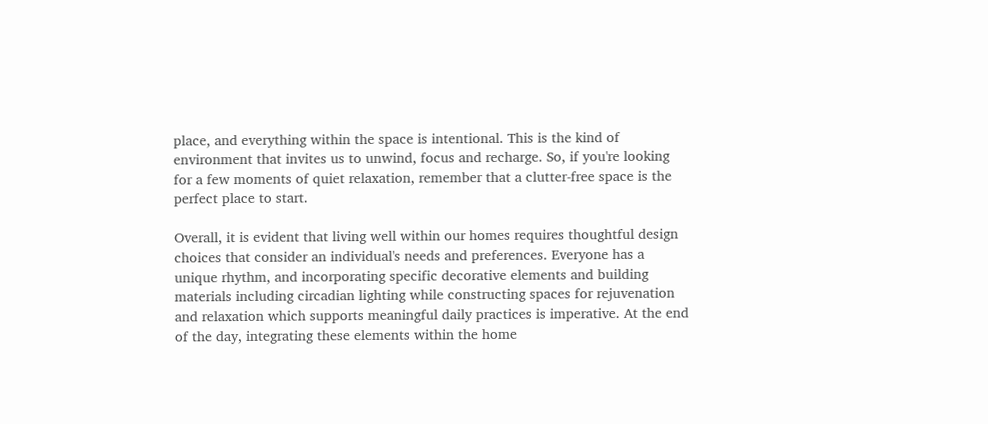place, and everything within the space is intentional. This is the kind of environment that invites us to unwind, focus and recharge. So, if you're looking for a few moments of quiet relaxation, remember that a clutter-free space is the perfect place to start.

Overall, it is evident that living well within our homes requires thoughtful design choices that consider an individual's needs and preferences. Everyone has a unique rhythm, and incorporating specific decorative elements and building materials including circadian lighting while constructing spaces for rejuvenation and relaxation which supports meaningful daily practices is imperative. At the end of the day, integrating these elements within the home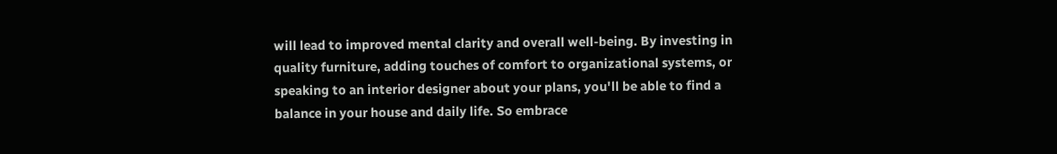will lead to improved mental clarity and overall well-being. By investing in quality furniture, adding touches of comfort to organizational systems, or speaking to an interior designer about your plans, you'll be able to find a balance in your house and daily life. So embrace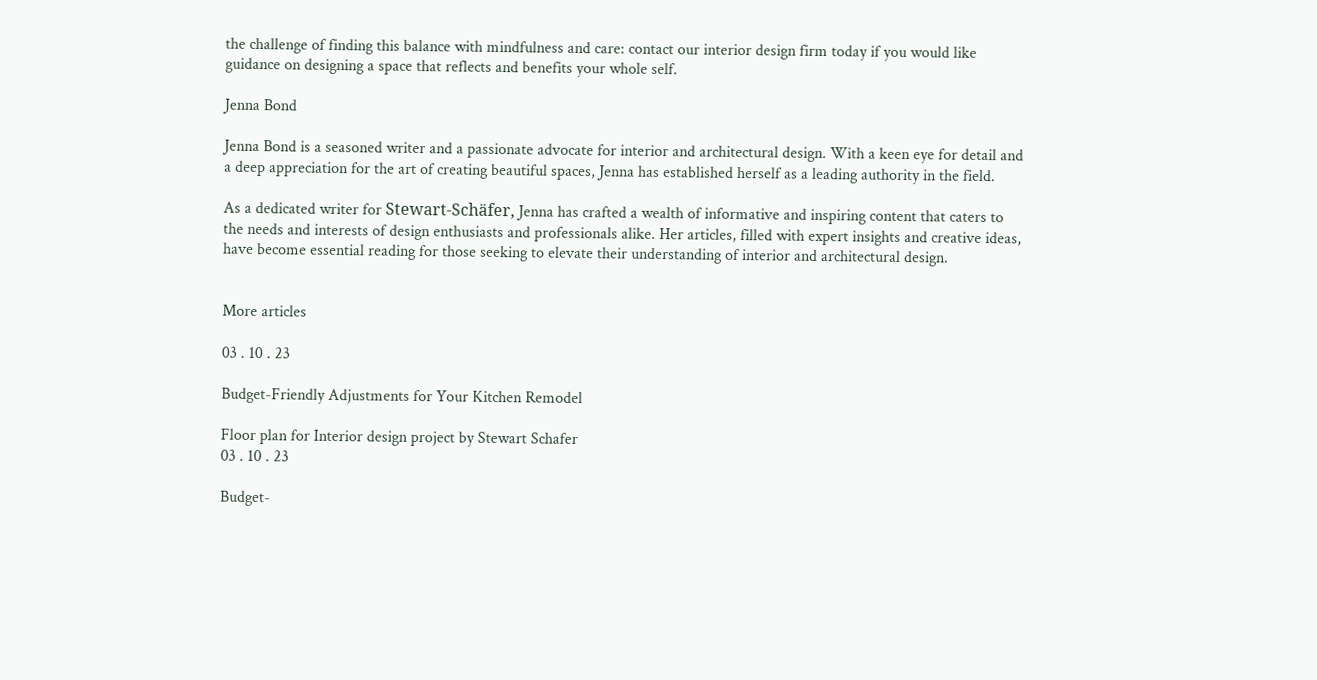the challenge of finding this balance with mindfulness and care: contact our interior design firm today if you would like guidance on designing a space that reflects and benefits your whole self.

Jenna Bond

Jenna Bond is a seasoned writer and a passionate advocate for interior and architectural design. With a keen eye for detail and a deep appreciation for the art of creating beautiful spaces, Jenna has established herself as a leading authority in the field.

As a dedicated writer for Stewart-Schäfer, Jenna has crafted a wealth of informative and inspiring content that caters to the needs and interests of design enthusiasts and professionals alike. Her articles, filled with expert insights and creative ideas, have become essential reading for those seeking to elevate their understanding of interior and architectural design.


More articles

03 . 10 . 23

Budget-Friendly Adjustments for Your Kitchen Remodel

Floor plan for Interior design project by Stewart Schafer
03 . 10 . 23

Budget-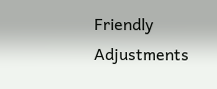Friendly Adjustments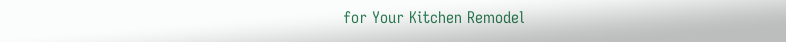for Your Kitchen Remodel